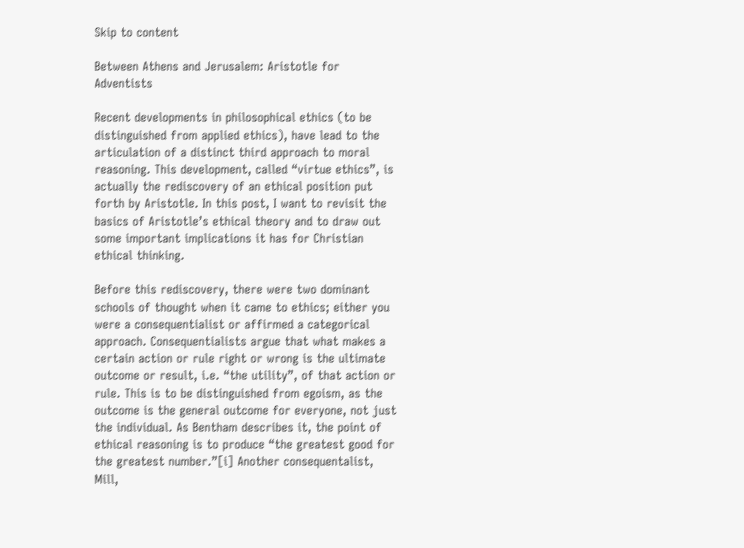Skip to content

Between Athens and Jerusalem: Aristotle for Adventists

Recent developments in philosophical ethics (to be distinguished from applied ethics), have lead to the articulation of a distinct third approach to moral reasoning. This development, called “virtue ethics”, is actually the rediscovery of an ethical position put forth by Aristotle. In this post, I want to revisit the basics of Aristotle’s ethical theory and to draw out some important implications it has for Christian ethical thinking.

Before this rediscovery, there were two dominant schools of thought when it came to ethics; either you were a consequentialist or affirmed a categorical approach. Consequentialists argue that what makes a certain action or rule right or wrong is the ultimate outcome or result, i.e. “the utility”, of that action or rule. This is to be distinguished from egoism, as the outcome is the general outcome for everyone, not just the individual. As Bentham describes it, the point of ethical reasoning is to produce “the greatest good for the greatest number.”[i] Another consequentalist, Mill,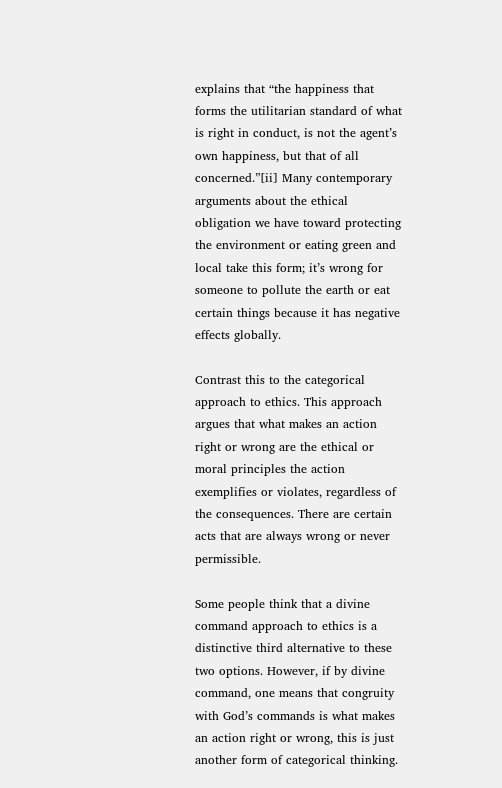explains that “the happiness that forms the utilitarian standard of what is right in conduct, is not the agent’s own happiness, but that of all concerned.”[ii] Many contemporary arguments about the ethical obligation we have toward protecting the environment or eating green and local take this form; it’s wrong for someone to pollute the earth or eat certain things because it has negative effects globally.

Contrast this to the categorical approach to ethics. This approach argues that what makes an action right or wrong are the ethical or moral principles the action exemplifies or violates, regardless of the consequences. There are certain acts that are always wrong or never permissible.

Some people think that a divine command approach to ethics is a distinctive third alternative to these two options. However, if by divine command, one means that congruity with God’s commands is what makes an action right or wrong, this is just another form of categorical thinking.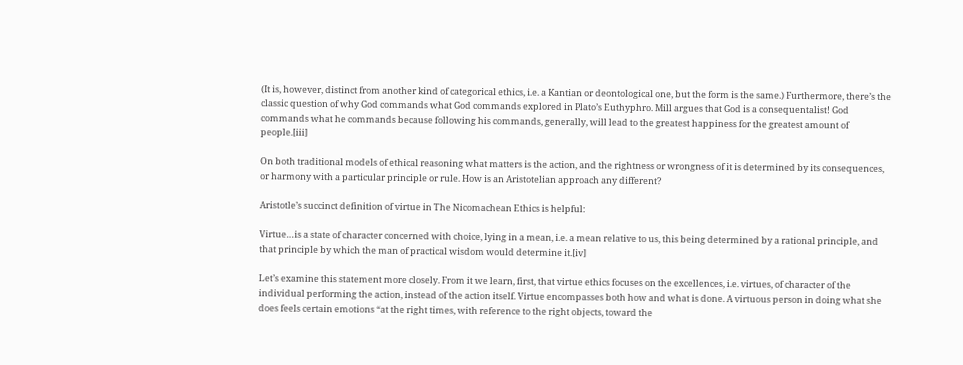(It is, however, distinct from another kind of categorical ethics, i.e. a Kantian or deontological one, but the form is the same.) Furthermore, there’s the classic question of why God commands what God commands explored in Plato’s Euthyphro. Mill argues that God is a consequentalist! God commands what he commands because following his commands, generally, will lead to the greatest happiness for the greatest amount of people.[iii]

On both traditional models of ethical reasoning what matters is the action, and the rightness or wrongness of it is determined by its consequences, or harmony with a particular principle or rule. How is an Aristotelian approach any different?

Aristotle’s succinct definition of virtue in The Nicomachean Ethics is helpful:

Virtue…is a state of character concerned with choice, lying in a mean, i.e. a mean relative to us, this being determined by a rational principle, and that principle by which the man of practical wisdom would determine it.[iv]

Let’s examine this statement more closely. From it we learn, first, that virtue ethics focuses on the excellences, i.e. virtues, of character of the individual performing the action, instead of the action itself. Virtue encompasses both how and what is done. A virtuous person in doing what she does feels certain emotions “at the right times, with reference to the right objects, toward the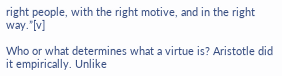right people, with the right motive, and in the right way.”[v]

Who or what determines what a virtue is? Aristotle did it empirically. Unlike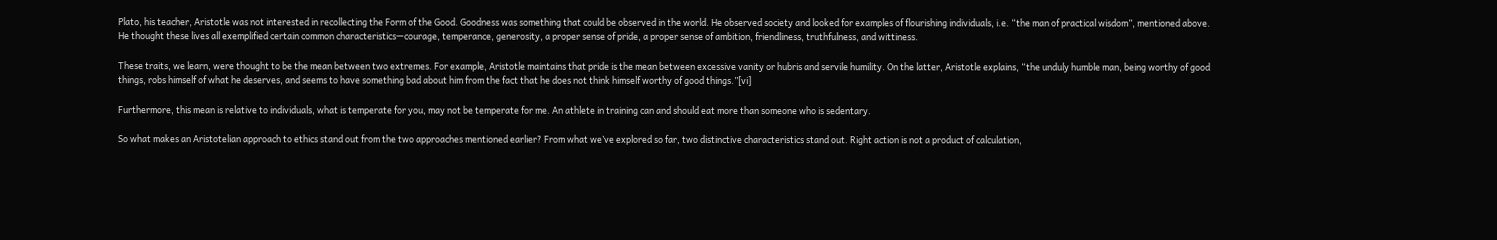Plato, his teacher, Aristotle was not interested in recollecting the Form of the Good. Goodness was something that could be observed in the world. He observed society and looked for examples of flourishing individuals, i.e. “the man of practical wisdom”, mentioned above. He thought these lives all exemplified certain common characteristics—courage, temperance, generosity, a proper sense of pride, a proper sense of ambition, friendliness, truthfulness, and wittiness.

These traits, we learn, were thought to be the mean between two extremes. For example, Aristotle maintains that pride is the mean between excessive vanity or hubris and servile humility. On the latter, Aristotle explains, “the unduly humble man, being worthy of good things, robs himself of what he deserves, and seems to have something bad about him from the fact that he does not think himself worthy of good things.”[vi]

Furthermore, this mean is relative to individuals, what is temperate for you, may not be temperate for me. An athlete in training can and should eat more than someone who is sedentary.

So what makes an Aristotelian approach to ethics stand out from the two approaches mentioned earlier? From what we’ve explored so far, two distinctive characteristics stand out. Right action is not a product of calculation,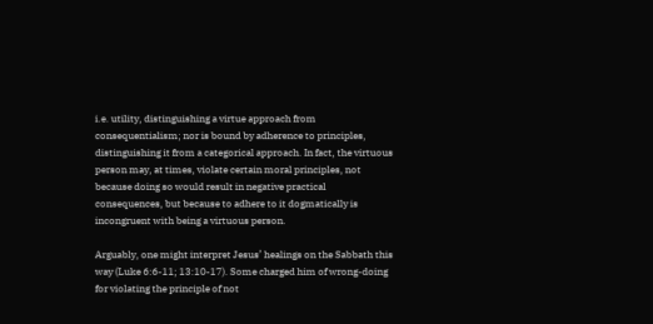i.e. utility, distinguishing a virtue approach from consequentialism; nor is bound by adherence to principles, distinguishing it from a categorical approach. In fact, the virtuous person may, at times, violate certain moral principles, not because doing so would result in negative practical consequences, but because to adhere to it dogmatically is incongruent with being a virtuous person.

Arguably, one might interpret Jesus’ healings on the Sabbath this way (Luke 6:6-11; 13:10-17). Some charged him of wrong-doing for violating the principle of not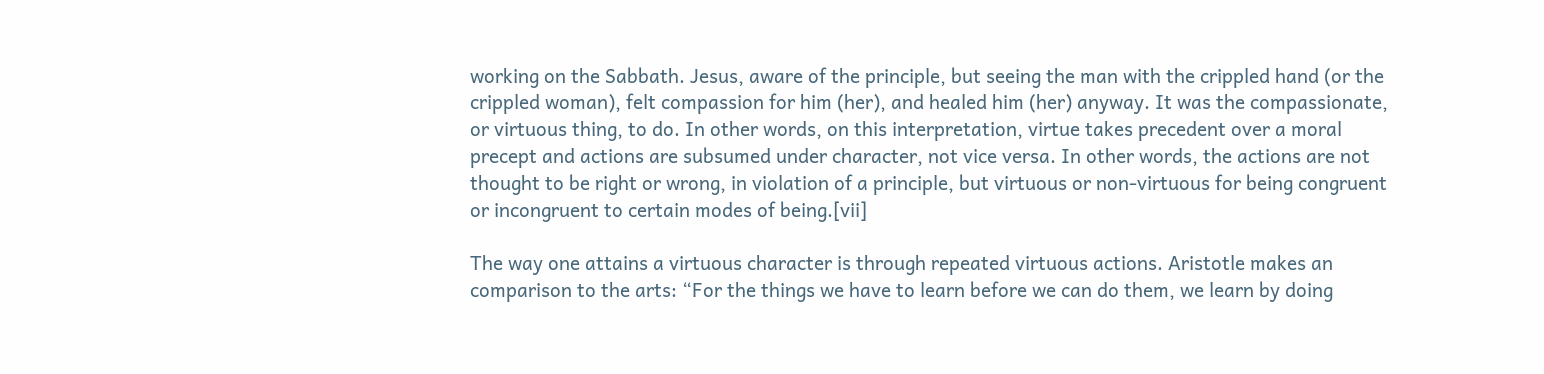working on the Sabbath. Jesus, aware of the principle, but seeing the man with the crippled hand (or the crippled woman), felt compassion for him (her), and healed him (her) anyway. It was the compassionate, or virtuous thing, to do. In other words, on this interpretation, virtue takes precedent over a moral precept and actions are subsumed under character, not vice versa. In other words, the actions are not thought to be right or wrong, in violation of a principle, but virtuous or non-virtuous for being congruent or incongruent to certain modes of being.[vii]

The way one attains a virtuous character is through repeated virtuous actions. Aristotle makes an comparison to the arts: “For the things we have to learn before we can do them, we learn by doing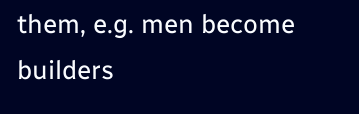them, e.g. men become builders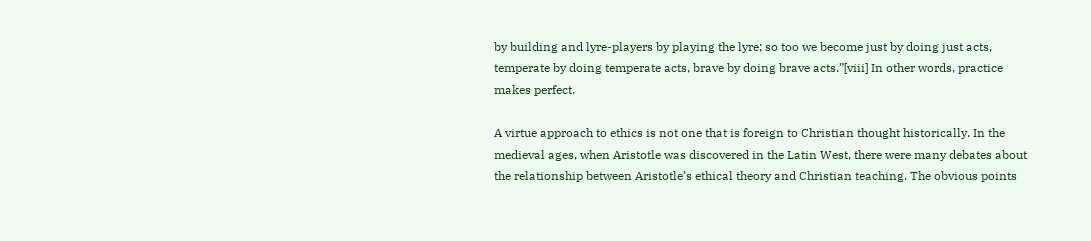by building and lyre-players by playing the lyre; so too we become just by doing just acts, temperate by doing temperate acts, brave by doing brave acts.”[viii] In other words, practice makes perfect.

A virtue approach to ethics is not one that is foreign to Christian thought historically. In the medieval ages, when Aristotle was discovered in the Latin West, there were many debates about the relationship between Aristotle’s ethical theory and Christian teaching. The obvious points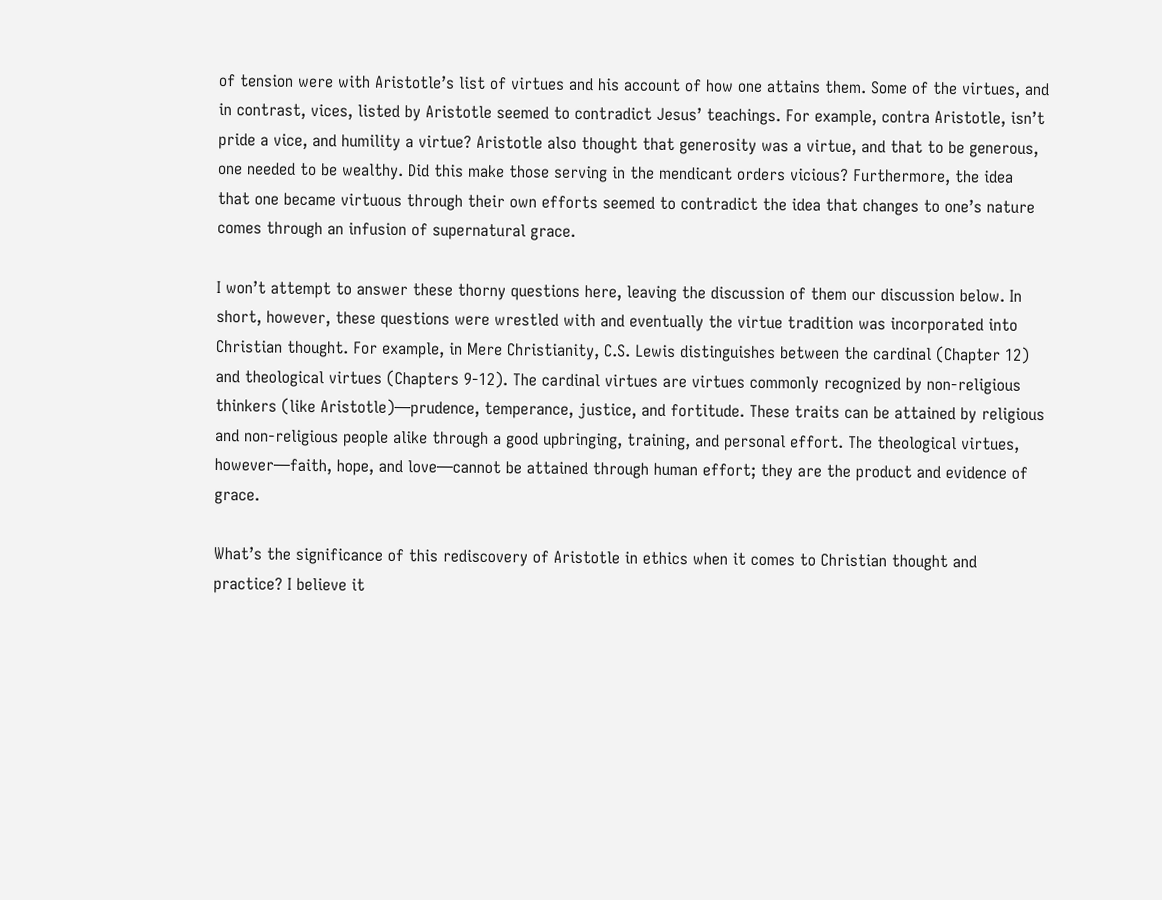of tension were with Aristotle’s list of virtues and his account of how one attains them. Some of the virtues, and in contrast, vices, listed by Aristotle seemed to contradict Jesus’ teachings. For example, contra Aristotle, isn’t pride a vice, and humility a virtue? Aristotle also thought that generosity was a virtue, and that to be generous, one needed to be wealthy. Did this make those serving in the mendicant orders vicious? Furthermore, the idea that one became virtuous through their own efforts seemed to contradict the idea that changes to one’s nature comes through an infusion of supernatural grace.

I won’t attempt to answer these thorny questions here, leaving the discussion of them our discussion below. In short, however, these questions were wrestled with and eventually the virtue tradition was incorporated into Christian thought. For example, in Mere Christianity, C.S. Lewis distinguishes between the cardinal (Chapter 12) and theological virtues (Chapters 9-12). The cardinal virtues are virtues commonly recognized by non-religious thinkers (like Aristotle)—prudence, temperance, justice, and fortitude. These traits can be attained by religious and non-religious people alike through a good upbringing, training, and personal effort. The theological virtues, however—faith, hope, and love—cannot be attained through human effort; they are the product and evidence of grace.

What’s the significance of this rediscovery of Aristotle in ethics when it comes to Christian thought and practice? I believe it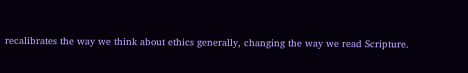recalibrates the way we think about ethics generally, changing the way we read Scripture.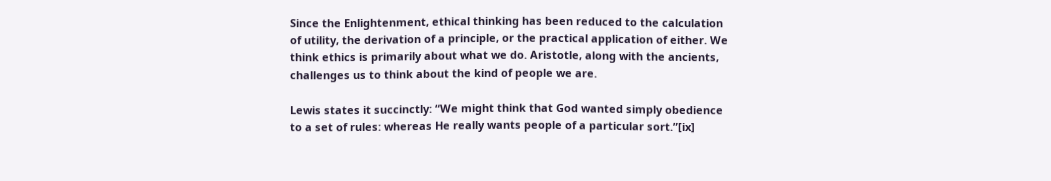Since the Enlightenment, ethical thinking has been reduced to the calculation of utility, the derivation of a principle, or the practical application of either. We think ethics is primarily about what we do. Aristotle, along with the ancients, challenges us to think about the kind of people we are.

Lewis states it succinctly: “We might think that God wanted simply obedience to a set of rules: whereas He really wants people of a particular sort.”[ix]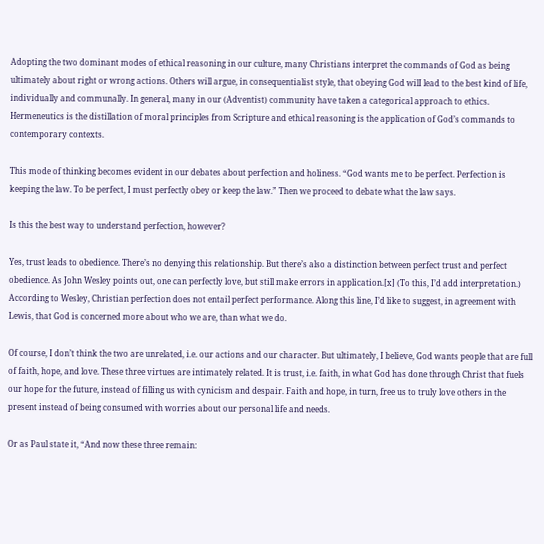Adopting the two dominant modes of ethical reasoning in our culture, many Christians interpret the commands of God as being ultimately about right or wrong actions. Others will argue, in consequentialist style, that obeying God wilI lead to the best kind of life, individually and communally. In general, many in our (Adventist) community have taken a categorical approach to ethics. Hermeneutics is the distillation of moral principles from Scripture and ethical reasoning is the application of God’s commands to contemporary contexts.

This mode of thinking becomes evident in our debates about perfection and holiness. “God wants me to be perfect. Perfection is keeping the law. To be perfect, I must perfectly obey or keep the law.” Then we proceed to debate what the law says.

Is this the best way to understand perfection, however?

Yes, trust leads to obedience. There’s no denying this relationship. But there’s also a distinction between perfect trust and perfect obedience. As John Wesley points out, one can perfectly love, but still make errors in application.[x] (To this, I’d add interpretation.) According to Wesley, Christian perfection does not entail perfect performance. Along this line, I’d like to suggest, in agreement with Lewis, that God is concerned more about who we are, than what we do.

Of course, I don’t think the two are unrelated, i.e. our actions and our character. But ultimately, I believe, God wants people that are full of faith, hope, and love. These three virtues are intimately related. It is trust, i.e. faith, in what God has done through Christ that fuels our hope for the future, instead of filling us with cynicism and despair. Faith and hope, in turn, free us to truly love others in the present instead of being consumed with worries about our personal life and needs.

Or as Paul state it, “And now these three remain: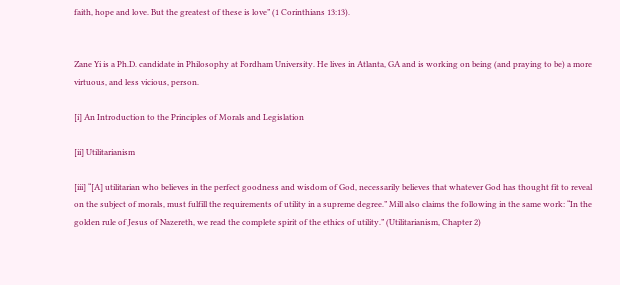faith, hope and love. But the greatest of these is love” (1 Corinthians 13:13).


Zane Yi is a Ph.D. candidate in Philosophy at Fordham University. He lives in Atlanta, GA and is working on being (and praying to be) a more virtuous, and less vicious, person.

[i] An Introduction to the Principles of Morals and Legislation

[ii] Utilitarianism

[iii] “[A] utilitarian who believes in the perfect goodness and wisdom of God, necessarily believes that whatever God has thought fit to reveal on the subject of morals, must fulfill the requirements of utility in a supreme degree.” Mill also claims the following in the same work: “In the golden rule of Jesus of Nazereth, we read the complete spirit of the ethics of utility.” (Utilitarianism, Chapter 2)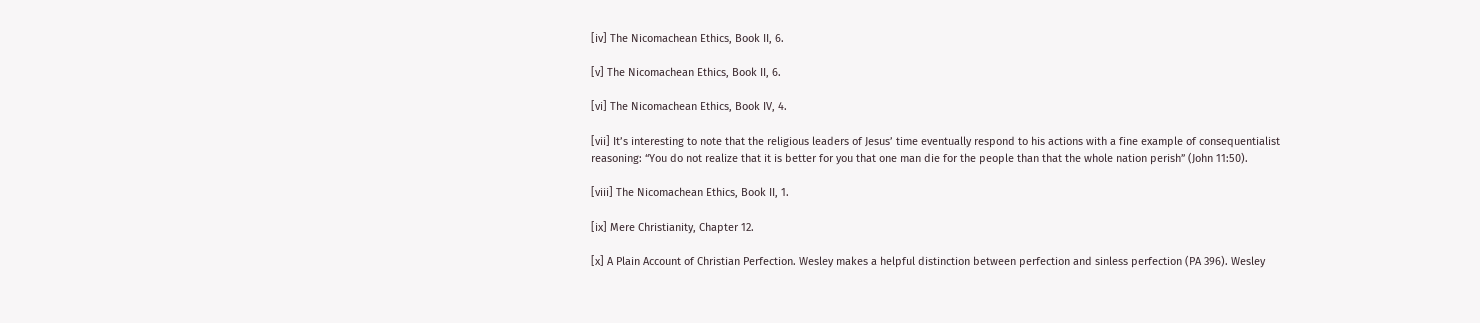[iv] The Nicomachean Ethics, Book II, 6.

[v] The Nicomachean Ethics, Book II, 6.

[vi] The Nicomachean Ethics, Book IV, 4.

[vii] It’s interesting to note that the religious leaders of Jesus’ time eventually respond to his actions with a fine example of consequentialist reasoning: “You do not realize that it is better for you that one man die for the people than that the whole nation perish” (John 11:50).

[viii] The Nicomachean Ethics, Book II, 1.

[ix] Mere Christianity, Chapter 12.

[x] A Plain Account of Christian Perfection. Wesley makes a helpful distinction between perfection and sinless perfection (PA 396). Wesley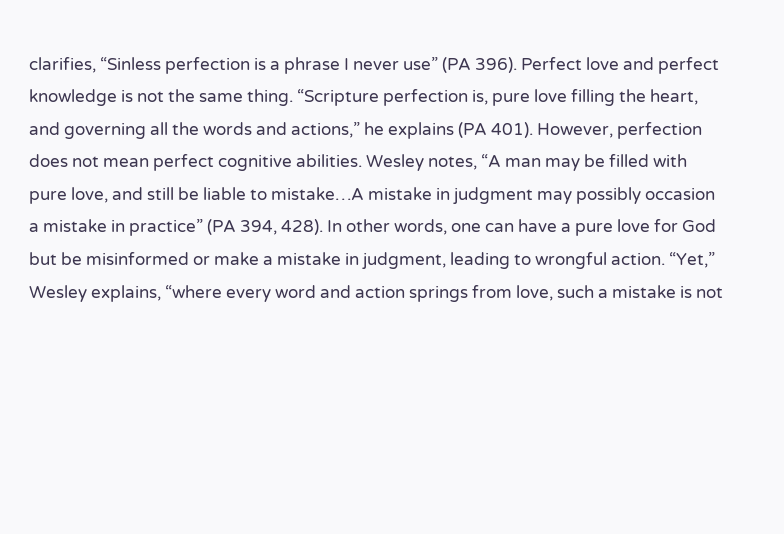clarifies, “Sinless perfection is a phrase I never use” (PA 396). Perfect love and perfect knowledge is not the same thing. “Scripture perfection is, pure love filling the heart, and governing all the words and actions,” he explains (PA 401). However, perfection does not mean perfect cognitive abilities. Wesley notes, “A man may be filled with pure love, and still be liable to mistake…A mistake in judgment may possibly occasion a mistake in practice” (PA 394, 428). In other words, one can have a pure love for God but be misinformed or make a mistake in judgment, leading to wrongful action. “Yet,” Wesley explains, “where every word and action springs from love, such a mistake is not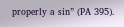properly a sin” (PA 395).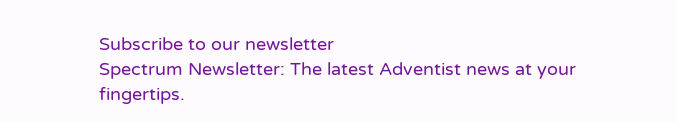Subscribe to our newsletter
Spectrum Newsletter: The latest Adventist news at your fingertips.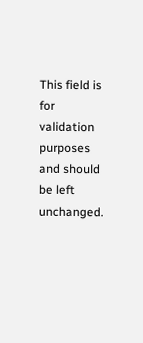This field is for validation purposes and should be left unchanged.